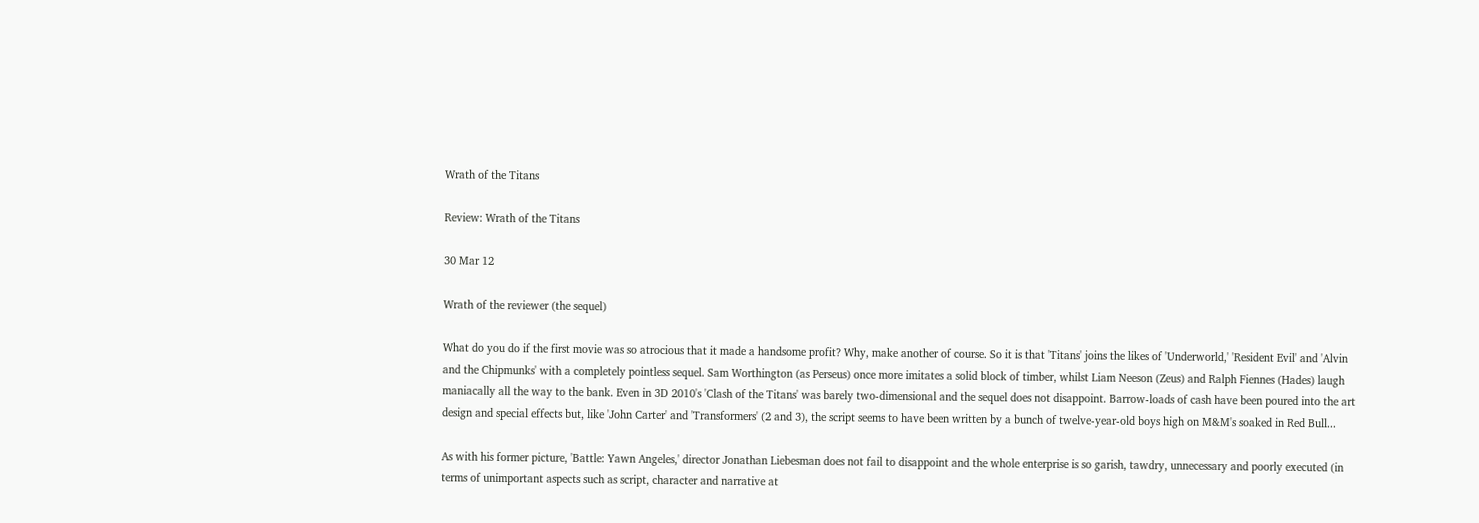Wrath of the Titans

Review: Wrath of the Titans

30 Mar 12

Wrath of the reviewer (the sequel)

What do you do if the first movie was so atrocious that it made a handsome profit? Why, make another of course. So it is that 'Titans' joins the likes of 'Underworld,' 'Resident Evil' and 'Alvin and the Chipmunks' with a completely pointless sequel. Sam Worthington (as Perseus) once more imitates a solid block of timber, whilst Liam Neeson (Zeus) and Ralph Fiennes (Hades) laugh maniacally all the way to the bank. Even in 3D 2010's 'Clash of the Titans' was barely two-dimensional and the sequel does not disappoint. Barrow-loads of cash have been poured into the art design and special effects but, like 'John Carter' and 'Transformers' (2 and 3), the script seems to have been written by a bunch of twelve-year-old boys high on M&M's soaked in Red Bull...

As with his former picture, 'Battle: Yawn Angeles,' director Jonathan Liebesman does not fail to disappoint and the whole enterprise is so garish, tawdry, unnecessary and poorly executed (in terms of unimportant aspects such as script, character and narrative at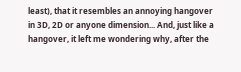least), that it resembles an annoying hangover in 3D, 2D or anyone dimension... And, just like a hangover, it left me wondering why, after the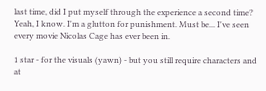last time, did I put myself through the experience a second time? Yeah, I know. I'm a glutton for punishment. Must be... I've seen every movie Nicolas Cage has ever been in.

1 star - for the visuals (yawn) - but you still require characters and at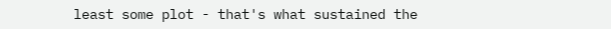least some plot - that's what sustained the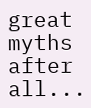great myths after all...